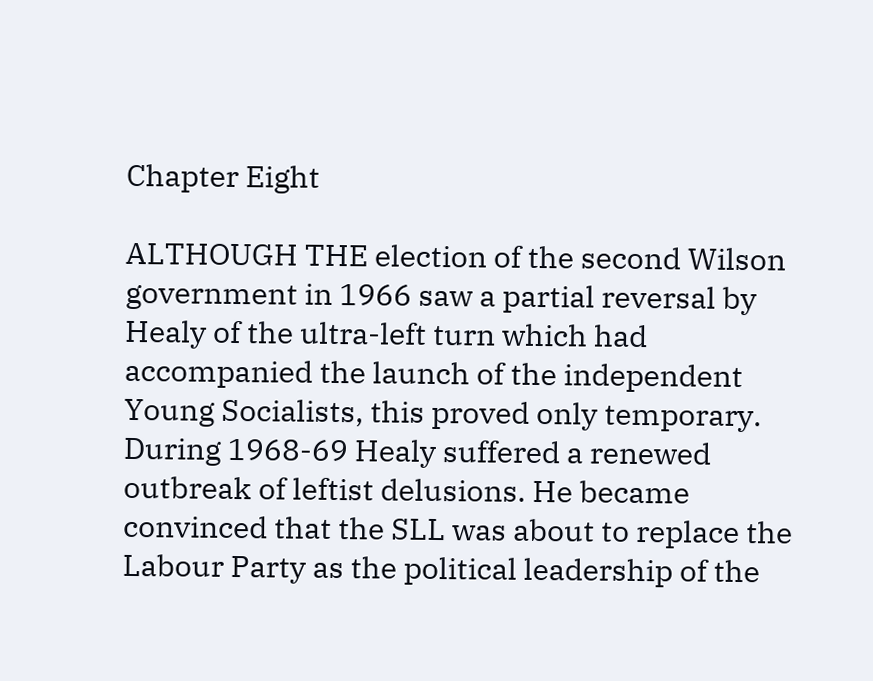Chapter Eight

ALTHOUGH THE election of the second Wilson government in 1966 saw a partial reversal by Healy of the ultra-left turn which had accompanied the launch of the independent Young Socialists, this proved only temporary. During 1968-69 Healy suffered a renewed outbreak of leftist delusions. He became convinced that the SLL was about to replace the Labour Party as the political leadership of the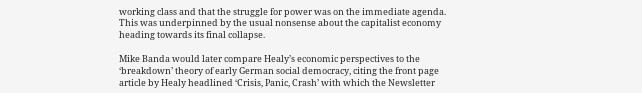working class and that the struggle for power was on the immediate agenda. This was underpinned by the usual nonsense about the capitalist economy heading towards its final collapse.

Mike Banda would later compare Healy’s economic perspectives to the ‘breakdown’ theory of early German social democracy, citing the front page article by Healy headlined ‘Crisis, Panic, Crash’ with which the Newsletter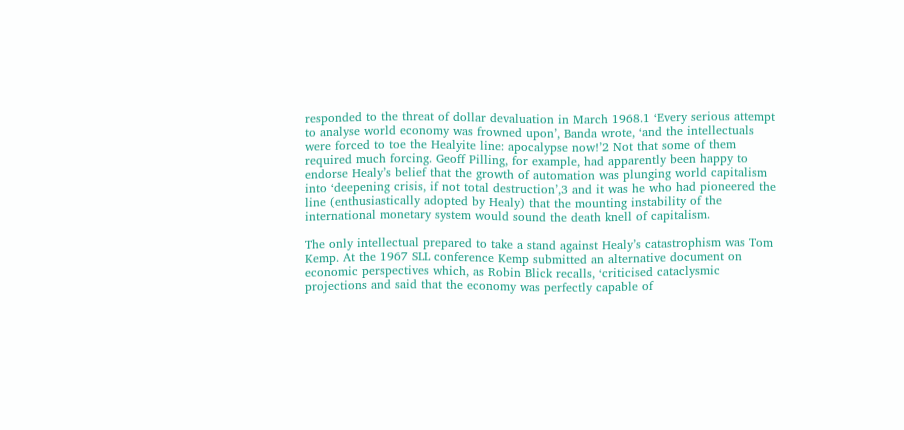responded to the threat of dollar devaluation in March 1968.1 ‘Every serious attempt to analyse world economy was frowned upon’, Banda wrote, ‘and the intellectuals were forced to toe the Healyite line: apocalypse now!’2 Not that some of them required much forcing. Geoff Pilling, for example, had apparently been happy to endorse Healy’s belief that the growth of automation was plunging world capitalism into ‘deepening crisis, if not total destruction’,3 and it was he who had pioneered the line (enthusiastically adopted by Healy) that the mounting instability of the international monetary system would sound the death knell of capitalism.

The only intellectual prepared to take a stand against Healy’s catastrophism was Tom Kemp. At the 1967 SLL conference Kemp submitted an alternative document on economic perspectives which, as Robin Blick recalls, ‘criticised cataclysmic projections and said that the economy was perfectly capable of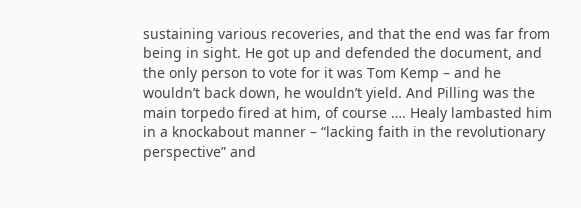sustaining various recoveries, and that the end was far from being in sight. He got up and defended the document, and the only person to vote for it was Tom Kemp – and he wouldn’t back down, he wouldn’t yield. And Pilling was the main torpedo fired at him, of course …. Healy lambasted him in a knockabout manner – “lacking faith in the revolutionary perspective” and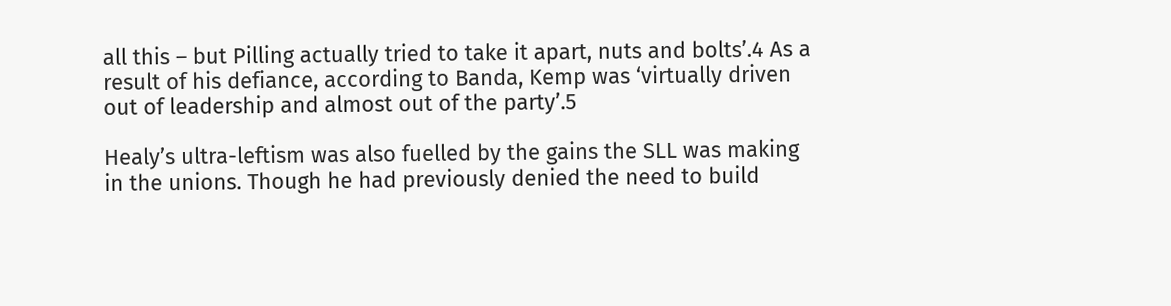all this – but Pilling actually tried to take it apart, nuts and bolts’.4 As a result of his defiance, according to Banda, Kemp was ‘virtually driven out of leadership and almost out of the party’.5

Healy’s ultra-leftism was also fuelled by the gains the SLL was making in the unions. Though he had previously denied the need to build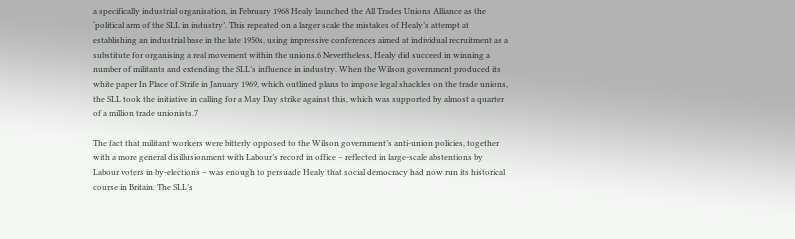a specifically industrial organisation, in February 1968 Healy launched the All Trades Unions Alliance as the ‘political arm of the SLL in industry’. This repeated on a larger scale the mistakes of Healy’s attempt at establishing an industrial base in the late 1950s, using impressive conferences aimed at individual recruitment as a substitute for organising a real movement within the unions.6 Nevertheless, Healy did succeed in winning a number of militants and extending the SLL’s influence in industry. When the Wilson government produced its white paper In Place of Strife in January 1969, which outlined plans to impose legal shackles on the trade unions, the SLL took the initiative in calling for a May Day strike against this, which was supported by almost a quarter of a million trade unionists.7

The fact that militant workers were bitterly opposed to the Wilson government’s anti-union policies, together with a more general disillusionment with Labour’s record in office – reflected in large-scale abstentions by Labour voters in by-elections – was enough to persuade Healy that social democracy had now run its historical course in Britain. The SLL’s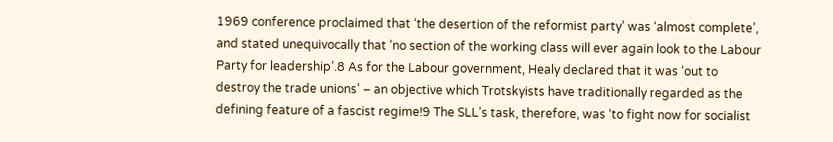1969 conference proclaimed that ‘the desertion of the reformist party’ was ‘almost complete’, and stated unequivocally that ‘no section of the working class will ever again look to the Labour Party for leadership’.8 As for the Labour government, Healy declared that it was ‘out to destroy the trade unions’ – an objective which Trotskyists have traditionally regarded as the defining feature of a fascist regime!9 The SLL’s task, therefore, was ‘to fight now for socialist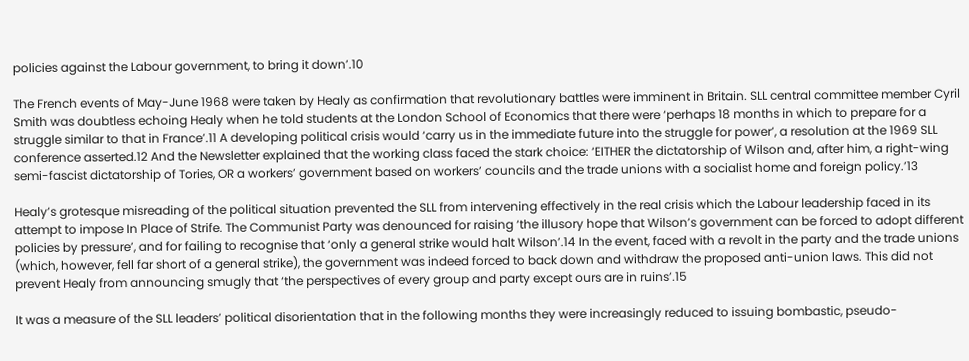policies against the Labour government, to bring it down’.10

The French events of May-June 1968 were taken by Healy as confirmation that revolutionary battles were imminent in Britain. SLL central committee member Cyril Smith was doubtless echoing Healy when he told students at the London School of Economics that there were ‘perhaps 18 months in which to prepare for a struggle similar to that in France’.11 A developing political crisis would ‘carry us in the immediate future into the struggle for power’, a resolution at the 1969 SLL conference asserted.12 And the Newsletter explained that the working class faced the stark choice: ‘EITHER the dictatorship of Wilson and, after him, a right-wing semi-fascist dictatorship of Tories, OR a workers’ government based on workers’ councils and the trade unions with a socialist home and foreign policy.’13

Healy’s grotesque misreading of the political situation prevented the SLL from intervening effectively in the real crisis which the Labour leadership faced in its attempt to impose In Place of Strife. The Communist Party was denounced for raising ‘the illusory hope that Wilson’s government can be forced to adopt different policies by pressure’, and for failing to recognise that ‘only a general strike would halt Wilson’.14 In the event, faced with a revolt in the party and the trade unions (which, however, fell far short of a general strike), the government was indeed forced to back down and withdraw the proposed anti-union laws. This did not prevent Healy from announcing smugly that ‘the perspectives of every group and party except ours are in ruins’.15

It was a measure of the SLL leaders’ political disorientation that in the following months they were increasingly reduced to issuing bombastic, pseudo-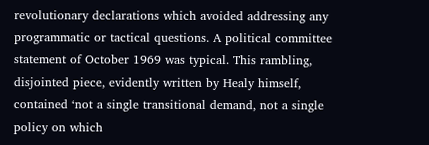revolutionary declarations which avoided addressing any programmatic or tactical questions. A political committee statement of October 1969 was typical. This rambling, disjointed piece, evidently written by Healy himself, contained ‘not a single transitional demand, not a single policy on which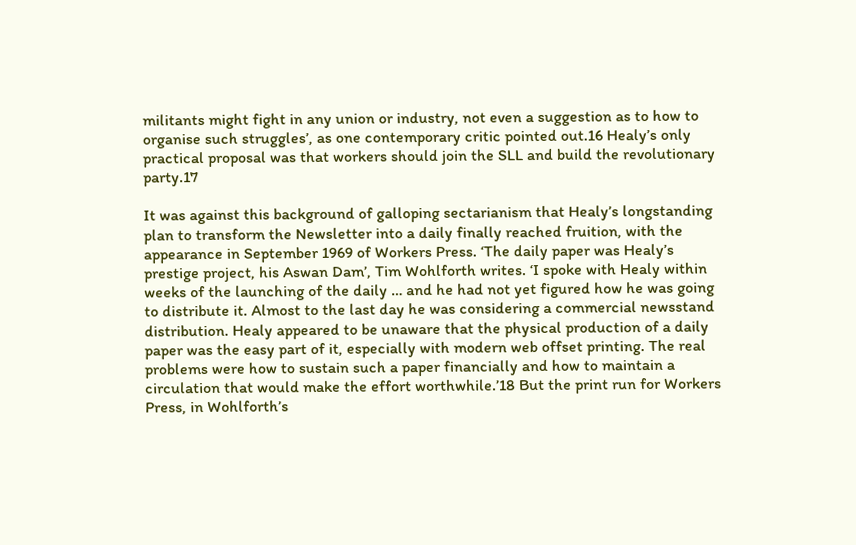militants might fight in any union or industry, not even a suggestion as to how to organise such struggles’, as one contemporary critic pointed out.16 Healy’s only practical proposal was that workers should join the SLL and build the revolutionary party.17

It was against this background of galloping sectarianism that Healy’s longstanding plan to transform the Newsletter into a daily finally reached fruition, with the appearance in September 1969 of Workers Press. ‘The daily paper was Healy’s prestige project, his Aswan Dam’, Tim Wohlforth writes. ‘I spoke with Healy within weeks of the launching of the daily … and he had not yet figured how he was going to distribute it. Almost to the last day he was considering a commercial newsstand distribution. Healy appeared to be unaware that the physical production of a daily paper was the easy part of it, especially with modern web offset printing. The real problems were how to sustain such a paper financially and how to maintain a circulation that would make the effort worthwhile.’18 But the print run for Workers Press, in Wohlforth’s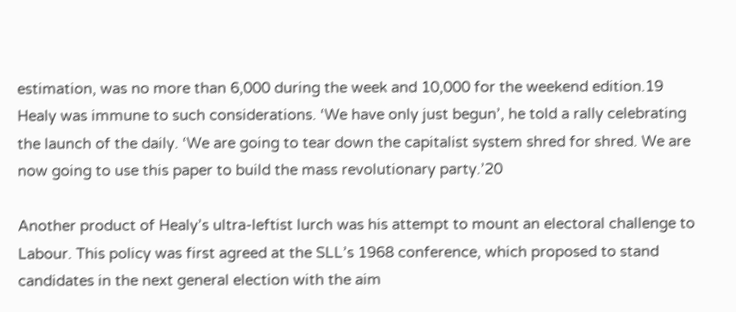estimation, was no more than 6,000 during the week and 10,000 for the weekend edition.19 Healy was immune to such considerations. ‘We have only just begun’, he told a rally celebrating the launch of the daily. ‘We are going to tear down the capitalist system shred for shred. We are now going to use this paper to build the mass revolutionary party.’20

Another product of Healy’s ultra-leftist lurch was his attempt to mount an electoral challenge to Labour. This policy was first agreed at the SLL’s 1968 conference, which proposed to stand candidates in the next general election with the aim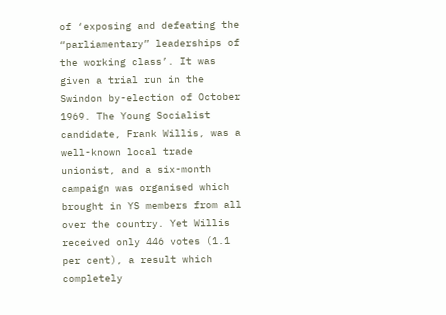of ‘exposing and defeating the “parliamentary” leaderships of the working class’. It was given a trial run in the Swindon by-election of October 1969. The Young Socialist candidate, Frank Willis, was a well-known local trade unionist, and a six-month campaign was organised which brought in YS members from all over the country. Yet Willis received only 446 votes (1.1 per cent), a result which completely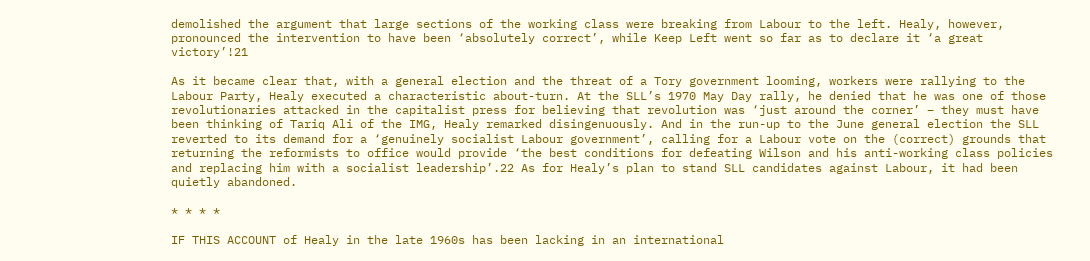demolished the argument that large sections of the working class were breaking from Labour to the left. Healy, however, pronounced the intervention to have been ‘absolutely correct’, while Keep Left went so far as to declare it ‘a great victory’!21

As it became clear that, with a general election and the threat of a Tory government looming, workers were rallying to the Labour Party, Healy executed a characteristic about-turn. At the SLL’s 1970 May Day rally, he denied that he was one of those revolutionaries attacked in the capitalist press for believing that revolution was ‘just around the corner’ – they must have been thinking of Tariq Ali of the IMG, Healy remarked disingenuously. And in the run-up to the June general election the SLL reverted to its demand for a ‘genuinely socialist Labour government’, calling for a Labour vote on the (correct) grounds that returning the reformists to office would provide ‘the best conditions for defeating Wilson and his anti-working class policies and replacing him with a socialist leadership’.22 As for Healy’s plan to stand SLL candidates against Labour, it had been quietly abandoned.

* * * *

IF THIS ACCOUNT of Healy in the late 1960s has been lacking in an international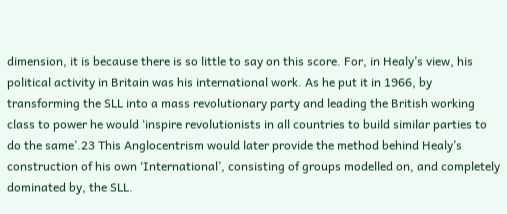dimension, it is because there is so little to say on this score. For, in Healy’s view, his political activity in Britain was his international work. As he put it in 1966, by transforming the SLL into a mass revolutionary party and leading the British working class to power he would ‘inspire revolutionists in all countries to build similar parties to do the same’.23 This Anglocentrism would later provide the method behind Healy’s construction of his own ‘International’, consisting of groups modelled on, and completely dominated by, the SLL.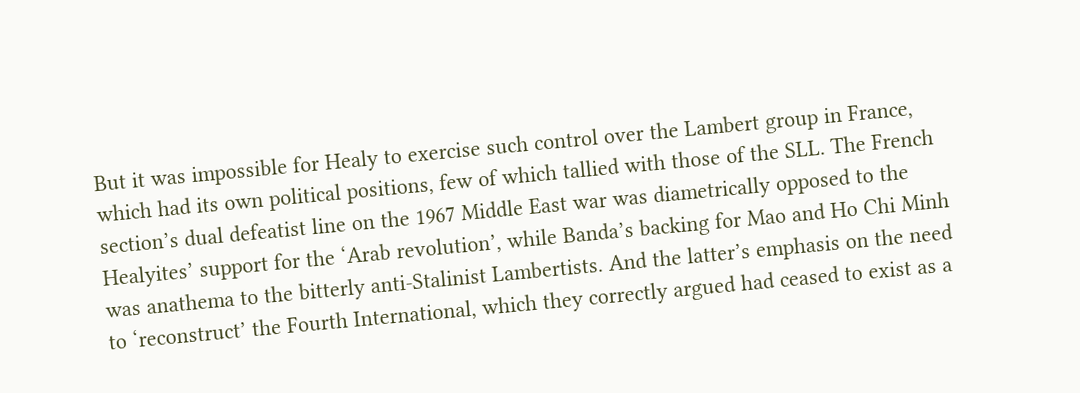But it was impossible for Healy to exercise such control over the Lambert group in France, which had its own political positions, few of which tallied with those of the SLL. The French section’s dual defeatist line on the 1967 Middle East war was diametrically opposed to the Healyites’ support for the ‘Arab revolution’, while Banda’s backing for Mao and Ho Chi Minh was anathema to the bitterly anti-Stalinist Lambertists. And the latter’s emphasis on the need to ‘reconstruct’ the Fourth International, which they correctly argued had ceased to exist as a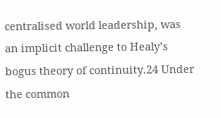centralised world leadership, was an implicit challenge to Healy’s bogus theory of continuity.24 Under the common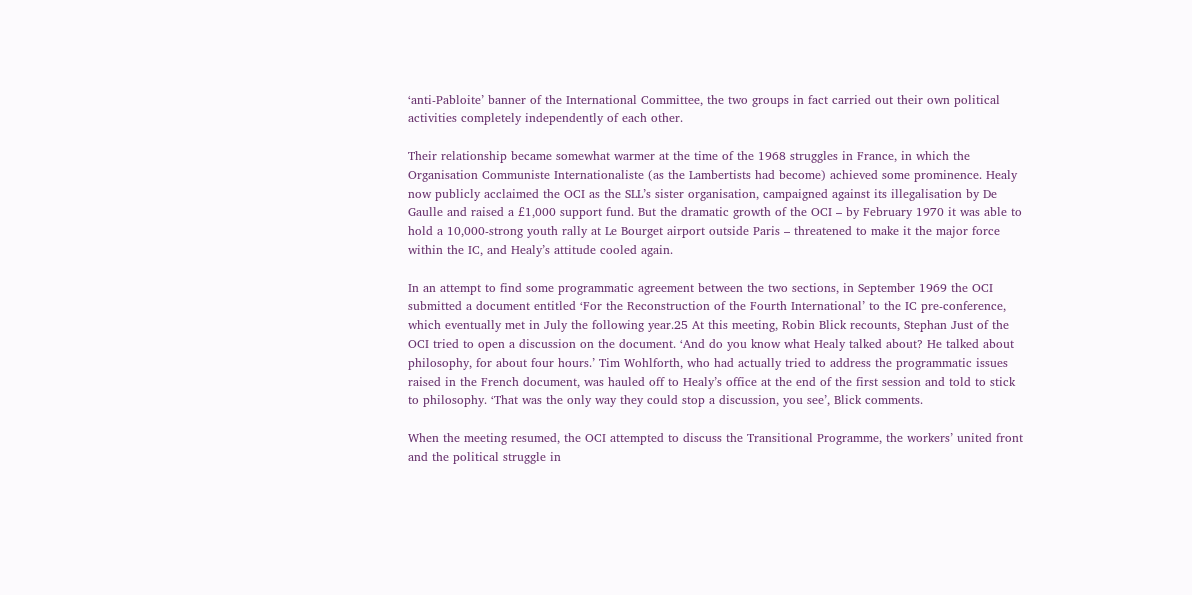‘anti-Pabloite’ banner of the International Committee, the two groups in fact carried out their own political activities completely independently of each other.

Their relationship became somewhat warmer at the time of the 1968 struggles in France, in which the Organisation Communiste Internationaliste (as the Lambertists had become) achieved some prominence. Healy now publicly acclaimed the OCI as the SLL’s sister organisation, campaigned against its illegalisation by De Gaulle and raised a £1,000 support fund. But the dramatic growth of the OCI – by February 1970 it was able to hold a 10,000-strong youth rally at Le Bourget airport outside Paris – threatened to make it the major force within the IC, and Healy’s attitude cooled again.

In an attempt to find some programmatic agreement between the two sections, in September 1969 the OCI submitted a document entitled ‘For the Reconstruction of the Fourth International’ to the IC pre-conference, which eventually met in July the following year.25 At this meeting, Robin Blick recounts, Stephan Just of the OCI tried to open a discussion on the document. ‘And do you know what Healy talked about? He talked about philosophy, for about four hours.’ Tim Wohlforth, who had actually tried to address the programmatic issues raised in the French document, was hauled off to Healy’s office at the end of the first session and told to stick to philosophy. ‘That was the only way they could stop a discussion, you see’, Blick comments.

When the meeting resumed, the OCI attempted to discuss the Transitional Programme, the workers’ united front and the political struggle in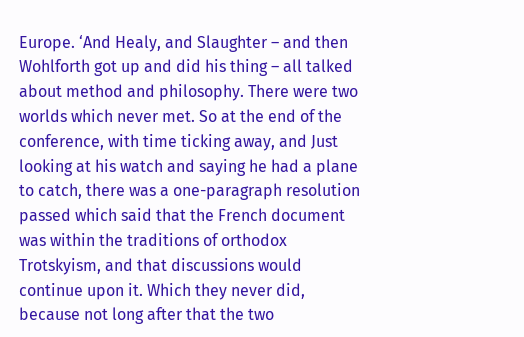Europe. ‘And Healy, and Slaughter – and then Wohlforth got up and did his thing – all talked about method and philosophy. There were two worlds which never met. So at the end of the conference, with time ticking away, and Just looking at his watch and saying he had a plane to catch, there was a one-paragraph resolution passed which said that the French document was within the traditions of orthodox Trotskyism, and that discussions would continue upon it. Which they never did, because not long after that the two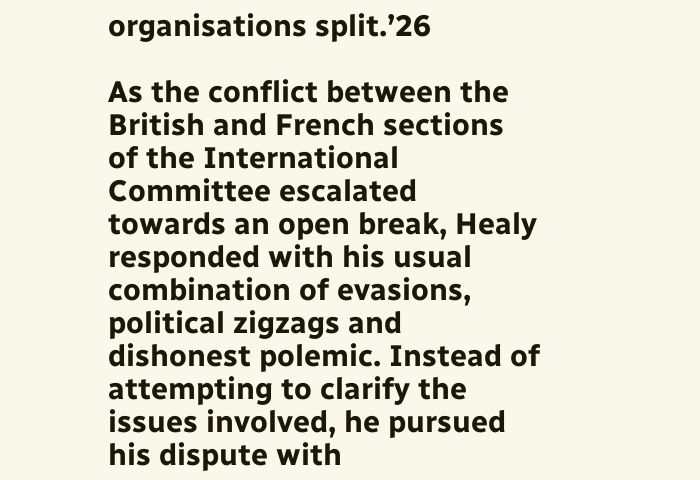organisations split.’26

As the conflict between the British and French sections of the International Committee escalated towards an open break, Healy responded with his usual combination of evasions, political zigzags and dishonest polemic. Instead of attempting to clarify the issues involved, he pursued his dispute with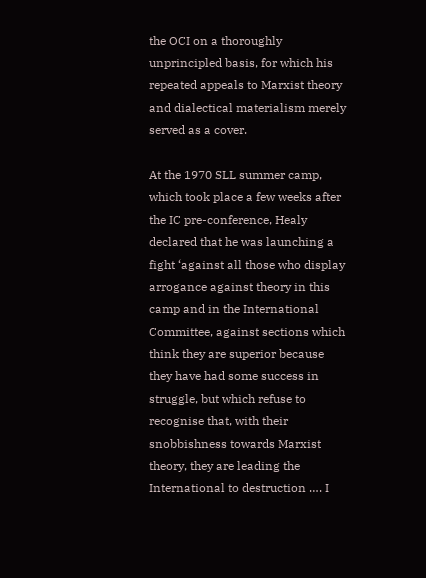the OCI on a thoroughly unprincipled basis, for which his repeated appeals to Marxist theory and dialectical materialism merely served as a cover.

At the 1970 SLL summer camp, which took place a few weeks after the IC pre-conference, Healy declared that he was launching a fight ‘against all those who display arrogance against theory in this camp and in the International Committee, against sections which think they are superior because they have had some success in struggle, but which refuse to recognise that, with their snobbishness towards Marxist theory, they are leading the International to destruction …. I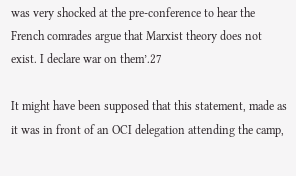was very shocked at the pre-conference to hear the French comrades argue that Marxist theory does not exist. I declare war on them’.27

It might have been supposed that this statement, made as it was in front of an OCI delegation attending the camp,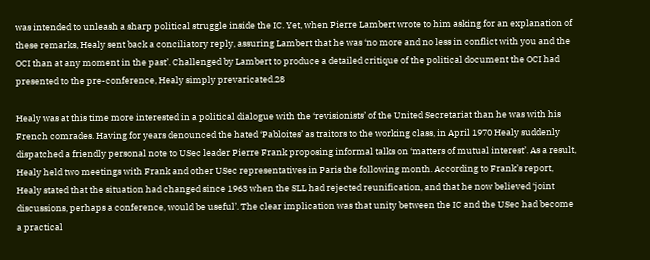was intended to unleash a sharp political struggle inside the IC. Yet, when Pierre Lambert wrote to him asking for an explanation of these remarks, Healy sent back a conciliatory reply, assuring Lambert that he was ‘no more and no less in conflict with you and the OCI than at any moment in the past’. Challenged by Lambert to produce a detailed critique of the political document the OCI had presented to the pre-conference, Healy simply prevaricated.28

Healy was at this time more interested in a political dialogue with the ‘revisionists’ of the United Secretariat than he was with his French comrades. Having for years denounced the hated ‘Pabloites’ as traitors to the working class, in April 1970 Healy suddenly dispatched a friendly personal note to USec leader Pierre Frank proposing informal talks on ‘matters of mutual interest’. As a result, Healy held two meetings with Frank and other USec representatives in Paris the following month. According to Frank’s report, Healy stated that the situation had changed since 1963 when the SLL had rejected reunification, and that he now believed ‘joint discussions, perhaps a conference, would be useful’. The clear implication was that unity between the IC and the USec had become a practical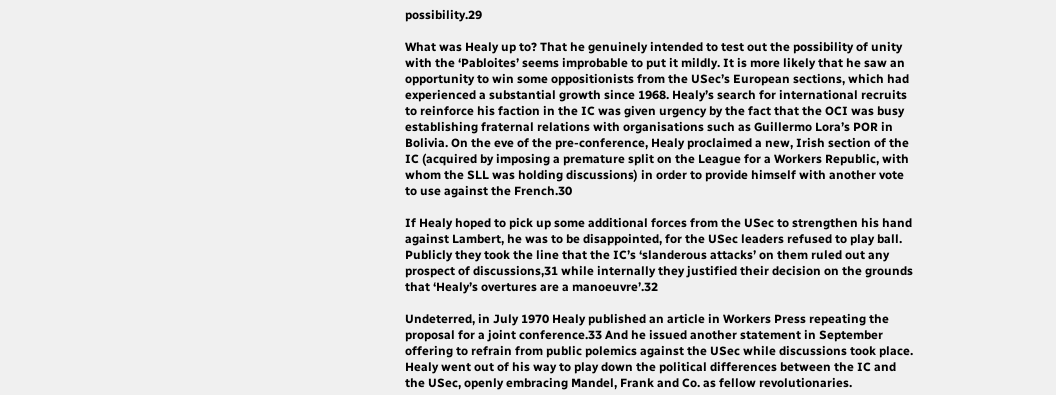possibility.29

What was Healy up to? That he genuinely intended to test out the possibility of unity with the ‘Pabloites’ seems improbable to put it mildly. It is more likely that he saw an opportunity to win some oppositionists from the USec’s European sections, which had experienced a substantial growth since 1968. Healy’s search for international recruits to reinforce his faction in the IC was given urgency by the fact that the OCI was busy establishing fraternal relations with organisations such as Guillermo Lora’s POR in Bolivia. On the eve of the pre-conference, Healy proclaimed a new, Irish section of the IC (acquired by imposing a premature split on the League for a Workers Republic, with whom the SLL was holding discussions) in order to provide himself with another vote to use against the French.30

If Healy hoped to pick up some additional forces from the USec to strengthen his hand against Lambert, he was to be disappointed, for the USec leaders refused to play ball. Publicly they took the line that the IC’s ‘slanderous attacks’ on them ruled out any prospect of discussions,31 while internally they justified their decision on the grounds that ‘Healy’s overtures are a manoeuvre’.32

Undeterred, in July 1970 Healy published an article in Workers Press repeating the proposal for a joint conference.33 And he issued another statement in September offering to refrain from public polemics against the USec while discussions took place. Healy went out of his way to play down the political differences between the IC and the USec, openly embracing Mandel, Frank and Co. as fellow revolutionaries.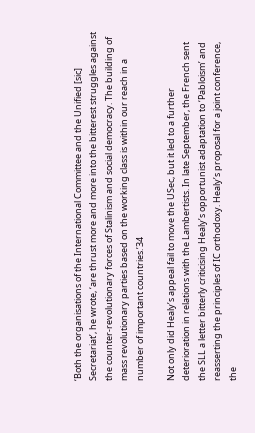‘Both the organisations of the International Committee and the Unified [sic] Secretariat’, he wrote, ‘are thrust more and more into the bitterest struggles against the counter-revolutionary forces of Stalinism and social democracy. The building of mass revolutionary parties based on the working class is within our reach in a number of important countries.’34

Not only did Healy’s appeal fail to move the USec, but it led to a further deterioration in relations with the Lambertists. In late September, the French sent the SLL a letter bitterly criticising Healy’s opportunist adaptation to ‘Pabloism’ and reasserting the principles of IC orthodoxy. Healy’s proposal for a joint conference, the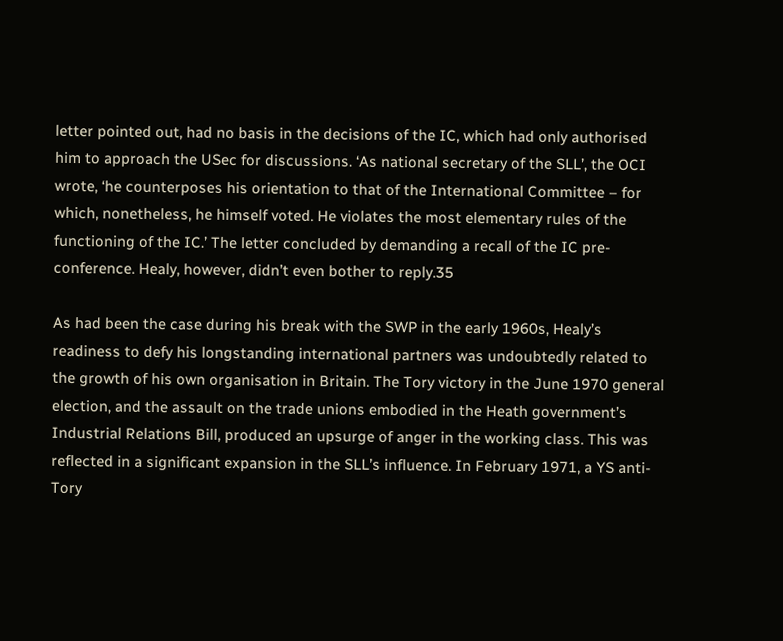letter pointed out, had no basis in the decisions of the IC, which had only authorised him to approach the USec for discussions. ‘As national secretary of the SLL’, the OCI wrote, ‘he counterposes his orientation to that of the International Committee – for which, nonetheless, he himself voted. He violates the most elementary rules of the functioning of the IC.’ The letter concluded by demanding a recall of the IC pre-conference. Healy, however, didn’t even bother to reply.35

As had been the case during his break with the SWP in the early 1960s, Healy’s readiness to defy his longstanding international partners was undoubtedly related to the growth of his own organisation in Britain. The Tory victory in the June 1970 general election, and the assault on the trade unions embodied in the Heath government’s Industrial Relations Bill, produced an upsurge of anger in the working class. This was reflected in a significant expansion in the SLL’s influence. In February 1971, a YS anti-Tory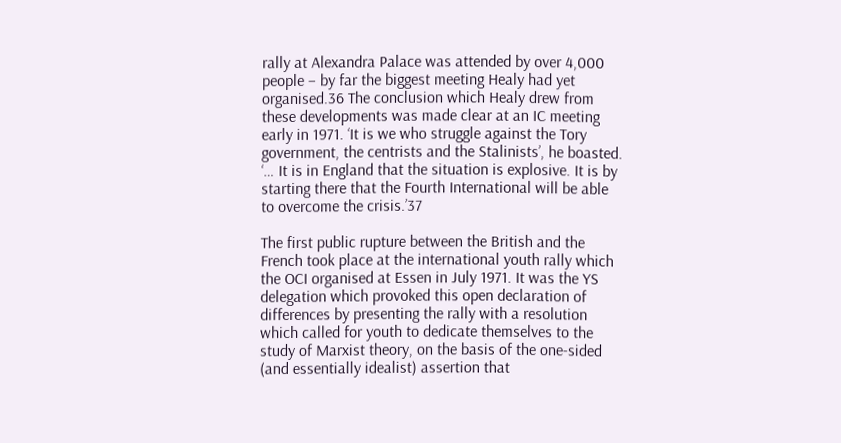rally at Alexandra Palace was attended by over 4,000 people – by far the biggest meeting Healy had yet organised.36 The conclusion which Healy drew from these developments was made clear at an IC meeting early in 1971. ‘It is we who struggle against the Tory government, the centrists and the Stalinists’, he boasted. ‘… It is in England that the situation is explosive. It is by starting there that the Fourth International will be able to overcome the crisis.’37

The first public rupture between the British and the French took place at the international youth rally which the OCI organised at Essen in July 1971. It was the YS delegation which provoked this open declaration of differences by presenting the rally with a resolution which called for youth to dedicate themselves to the study of Marxist theory, on the basis of the one-sided (and essentially idealist) assertion that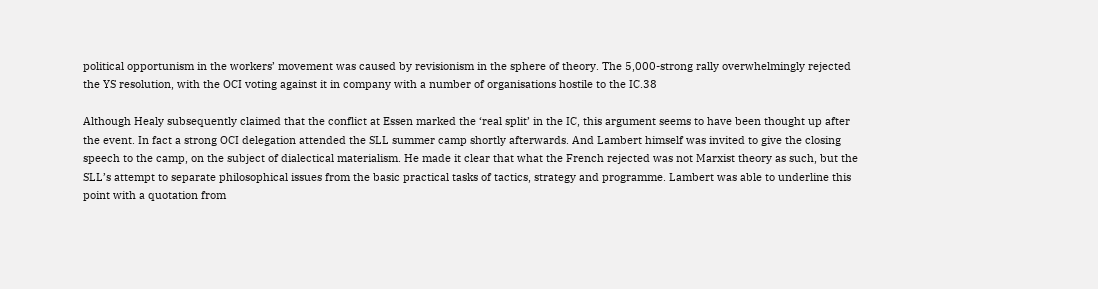political opportunism in the workers’ movement was caused by revisionism in the sphere of theory. The 5,000-strong rally overwhelmingly rejected the YS resolution, with the OCI voting against it in company with a number of organisations hostile to the IC.38

Although Healy subsequently claimed that the conflict at Essen marked the ‘real split’ in the IC, this argument seems to have been thought up after the event. In fact a strong OCI delegation attended the SLL summer camp shortly afterwards. And Lambert himself was invited to give the closing speech to the camp, on the subject of dialectical materialism. He made it clear that what the French rejected was not Marxist theory as such, but the SLL’s attempt to separate philosophical issues from the basic practical tasks of tactics, strategy and programme. Lambert was able to underline this point with a quotation from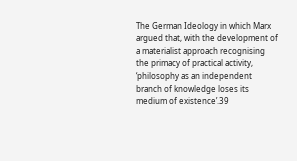The German Ideology in which Marx argued that, with the development of a materialist approach recognising the primacy of practical activity, ‘philosophy as an independent branch of knowledge loses its medium of existence’.39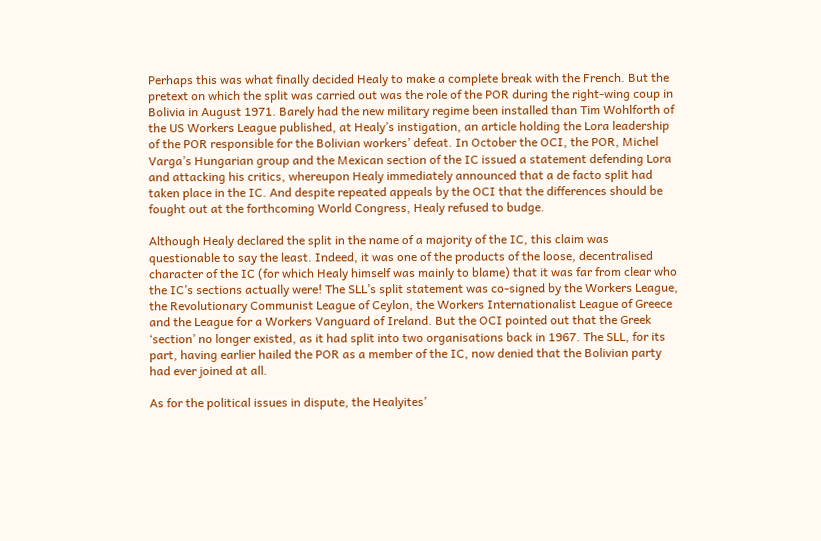Perhaps this was what finally decided Healy to make a complete break with the French. But the pretext on which the split was carried out was the role of the POR during the right-wing coup in Bolivia in August 1971. Barely had the new military regime been installed than Tim Wohlforth of the US Workers League published, at Healy’s instigation, an article holding the Lora leadership of the POR responsible for the Bolivian workers’ defeat. In October the OCI, the POR, Michel Varga’s Hungarian group and the Mexican section of the IC issued a statement defending Lora and attacking his critics, whereupon Healy immediately announced that a de facto split had taken place in the IC. And despite repeated appeals by the OCI that the differences should be fought out at the forthcoming World Congress, Healy refused to budge.

Although Healy declared the split in the name of a majority of the IC, this claim was questionable to say the least. Indeed, it was one of the products of the loose, decentralised character of the IC (for which Healy himself was mainly to blame) that it was far from clear who the IC’s sections actually were! The SLL’s split statement was co-signed by the Workers League, the Revolutionary Communist League of Ceylon, the Workers Internationalist League of Greece and the League for a Workers Vanguard of Ireland. But the OCI pointed out that the Greek ‘section’ no longer existed, as it had split into two organisations back in 1967. The SLL, for its part, having earlier hailed the POR as a member of the IC, now denied that the Bolivian party had ever joined at all.

As for the political issues in dispute, the Healyites’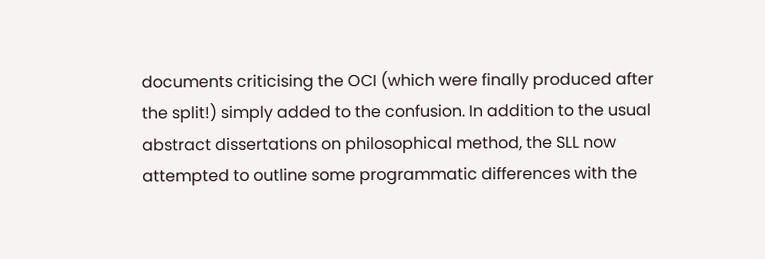documents criticising the OCI (which were finally produced after the split!) simply added to the confusion. In addition to the usual abstract dissertations on philosophical method, the SLL now attempted to outline some programmatic differences with the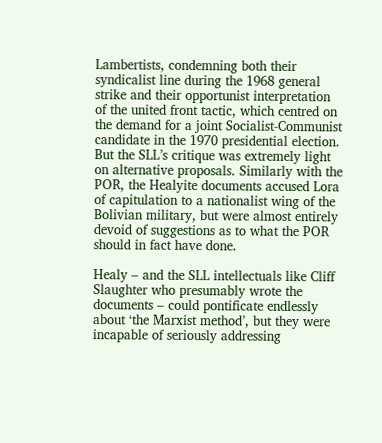Lambertists, condemning both their syndicalist line during the 1968 general strike and their opportunist interpretation of the united front tactic, which centred on the demand for a joint Socialist-Communist candidate in the 1970 presidential election. But the SLL’s critique was extremely light on alternative proposals. Similarly with the POR, the Healyite documents accused Lora of capitulation to a nationalist wing of the Bolivian military, but were almost entirely devoid of suggestions as to what the POR should in fact have done.

Healy – and the SLL intellectuals like Cliff Slaughter who presumably wrote the documents – could pontificate endlessly about ‘the Marxist method’, but they were incapable of seriously addressing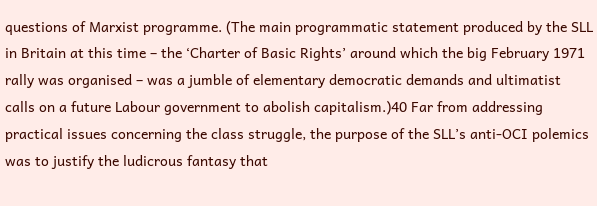questions of Marxist programme. (The main programmatic statement produced by the SLL in Britain at this time – the ‘Charter of Basic Rights’ around which the big February 1971 rally was organised – was a jumble of elementary democratic demands and ultimatist calls on a future Labour government to abolish capitalism.)40 Far from addressing practical issues concerning the class struggle, the purpose of the SLL’s anti-OCI polemics was to justify the ludicrous fantasy that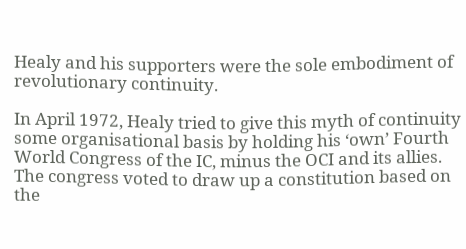Healy and his supporters were the sole embodiment of revolutionary continuity.

In April 1972, Healy tried to give this myth of continuity some organisational basis by holding his ‘own’ Fourth World Congress of the IC, minus the OCI and its allies. The congress voted to draw up a constitution based on the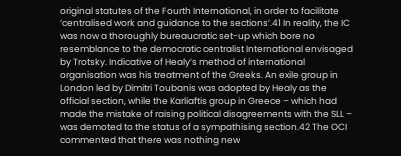original statutes of the Fourth International, in order to facilitate ‘centralised work and guidance to the sections’.41 In reality, the IC was now a thoroughly bureaucratic set-up which bore no resemblance to the democratic centralist International envisaged by Trotsky. Indicative of Healy’s method of international organisation was his treatment of the Greeks. An exile group in London led by Dimitri Toubanis was adopted by Healy as the official section, while the Karliaftis group in Greece – which had made the mistake of raising political disagreements with the SLL – was demoted to the status of a sympathising section.42 The OCI commented that there was nothing new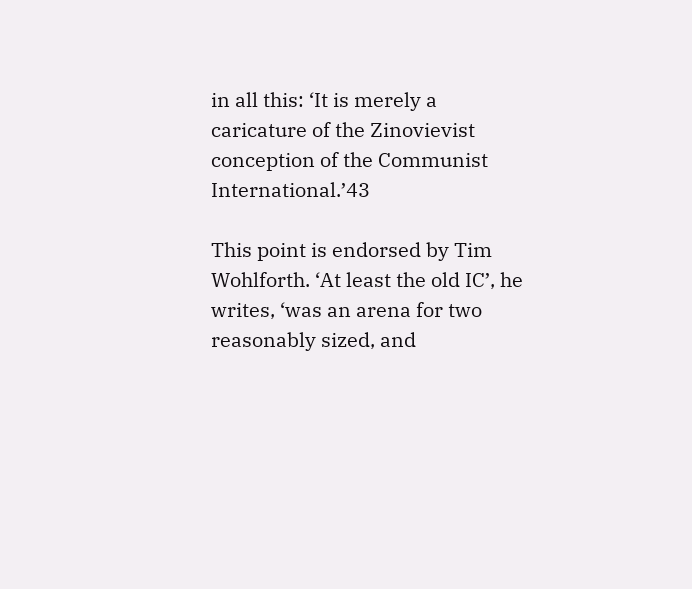in all this: ‘It is merely a caricature of the Zinovievist conception of the Communist International.’43

This point is endorsed by Tim Wohlforth. ‘At least the old IC’, he writes, ‘was an arena for two reasonably sized, and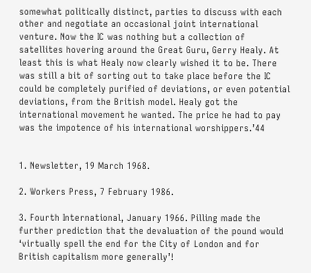somewhat politically distinct, parties to discuss with each other and negotiate an occasional joint international venture. Now the IC was nothing but a collection of satellites hovering around the Great Guru, Gerry Healy. At least this is what Healy now clearly wished it to be. There was still a bit of sorting out to take place before the IC could be completely purified of deviations, or even potential deviations, from the British model. Healy got the international movement he wanted. The price he had to pay was the impotence of his international worshippers.’44


1. Newsletter, 19 March 1968.

2. Workers Press, 7 February 1986.

3. Fourth International, January 1966. Pilling made the further prediction that the devaluation of the pound would ‘virtually spell the end for the City of London and for British capitalism more generally’!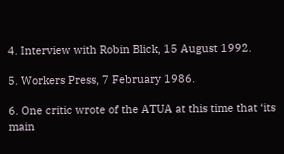4. Interview with Robin Blick, 15 August 1992.

5. Workers Press, 7 February 1986.

6. One critic wrote of the ATUA at this time that ‘its main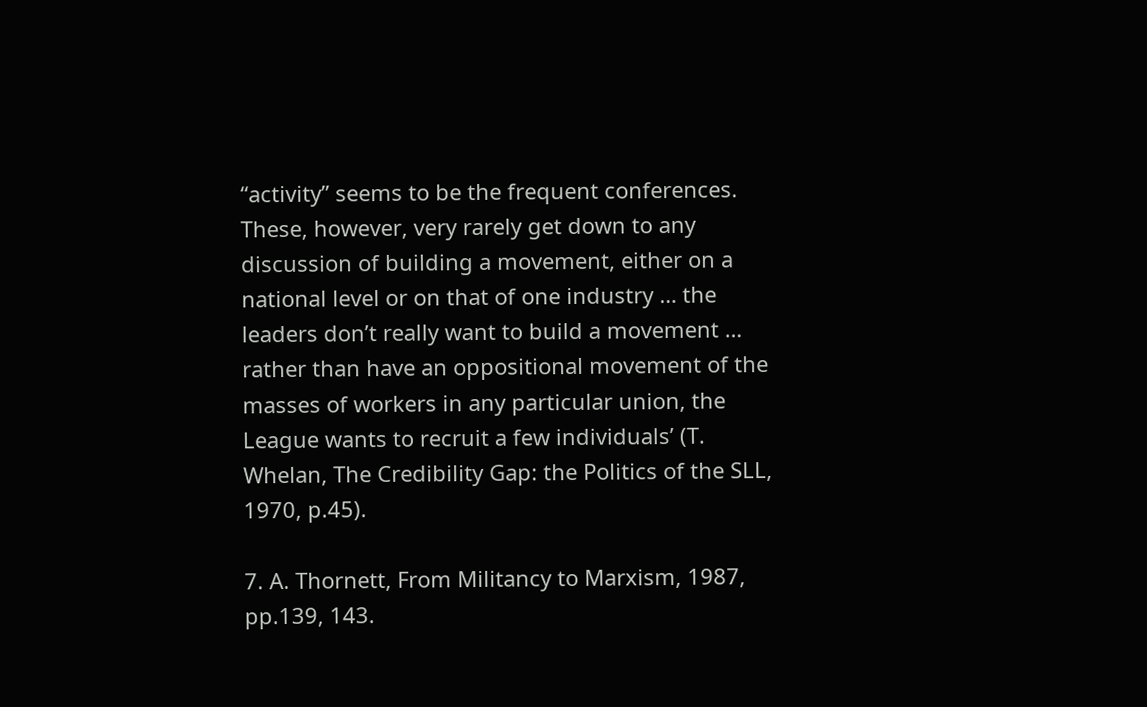“activity” seems to be the frequent conferences. These, however, very rarely get down to any discussion of building a movement, either on a national level or on that of one industry … the leaders don’t really want to build a movement … rather than have an oppositional movement of the masses of workers in any particular union, the League wants to recruit a few individuals’ (T. Whelan, The Credibility Gap: the Politics of the SLL, 1970, p.45).

7. A. Thornett, From Militancy to Marxism, 1987, pp.139, 143.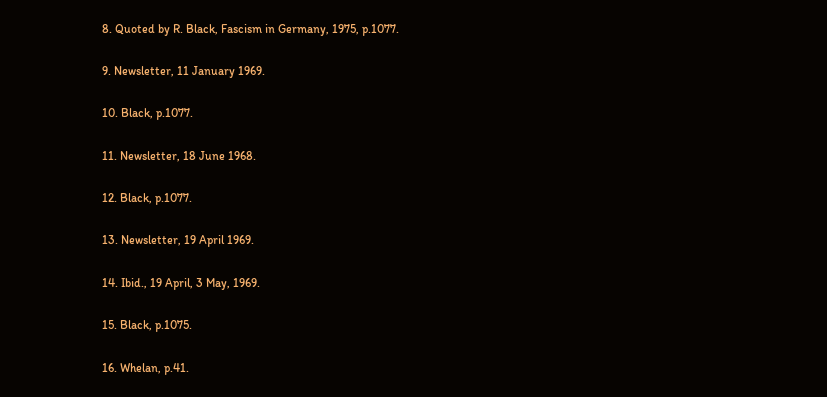8. Quoted by R. Black, Fascism in Germany, 1975, p.1077.

9. Newsletter, 11 January 1969.

10. Black, p.1077.

11. Newsletter, 18 June 1968.

12. Black, p.1077.

13. Newsletter, 19 April 1969.

14. Ibid., 19 April, 3 May, 1969.

15. Black, p.1075.

16. Whelan, p.41.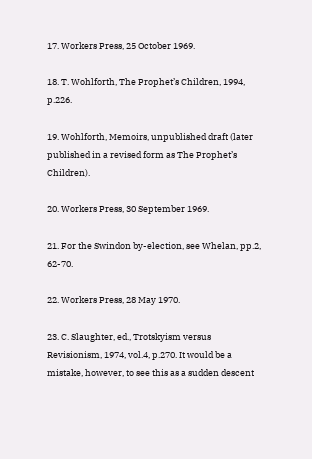17. Workers Press, 25 October 1969.

18. T. Wohlforth, The Prophet’s Children, 1994, p.226.

19. Wohlforth, Memoirs, unpublished draft (later published in a revised form as The Prophet’s Children).

20. Workers Press, 30 September 1969.

21. For the Swindon by-election, see Whelan, pp.2, 62-70.

22. Workers Press, 28 May 1970.

23. C. Slaughter, ed., Trotskyism versus Revisionism, 1974, vol.4, p.270. It would be a mistake, however, to see this as a sudden descent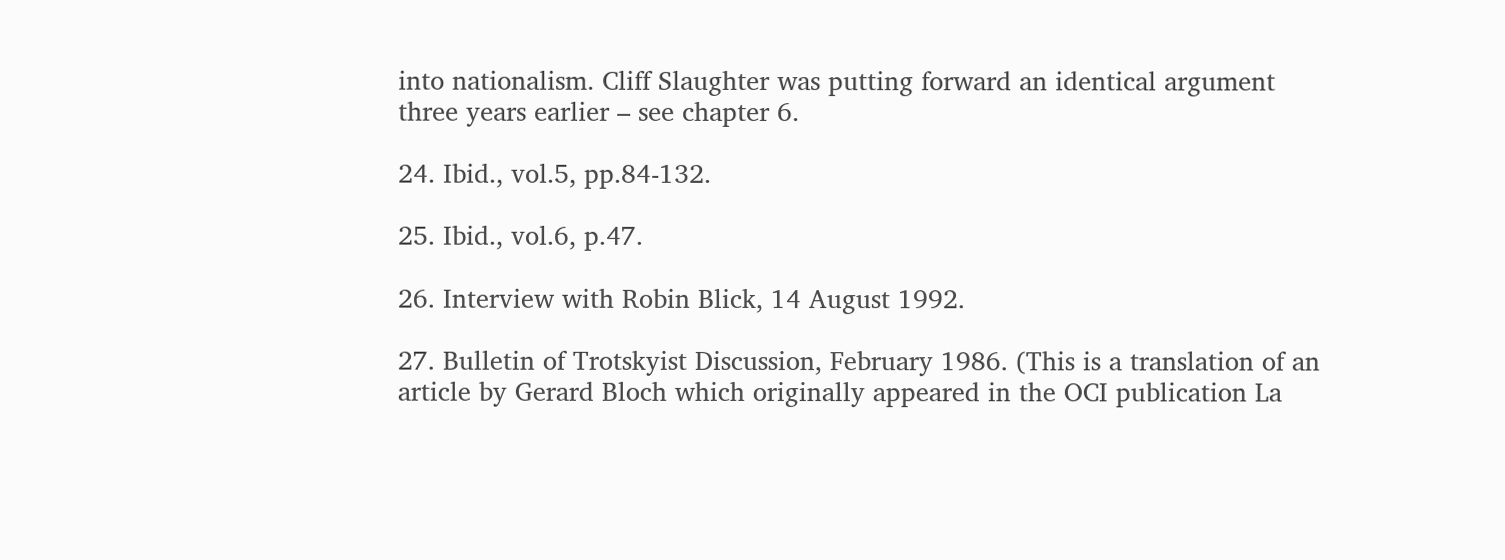into nationalism. Cliff Slaughter was putting forward an identical argument three years earlier – see chapter 6.

24. Ibid., vol.5, pp.84-132.

25. Ibid., vol.6, p.47.

26. Interview with Robin Blick, 14 August 1992.

27. Bulletin of Trotskyist Discussion, February 1986. (This is a translation of an article by Gerard Bloch which originally appeared in the OCI publication La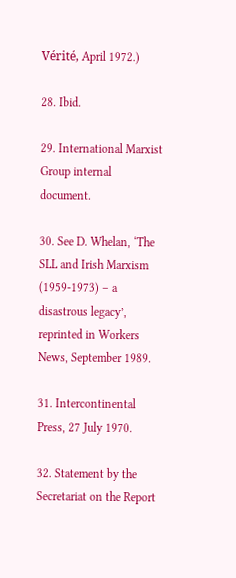Vérité, April 1972.)

28. Ibid.

29. International Marxist Group internal document.

30. See D. Whelan, ‘The SLL and Irish Marxism (1959-1973) – a disastrous legacy’, reprinted in Workers News, September 1989.

31. Intercontinental Press, 27 July 1970.

32. Statement by the Secretariat on the Report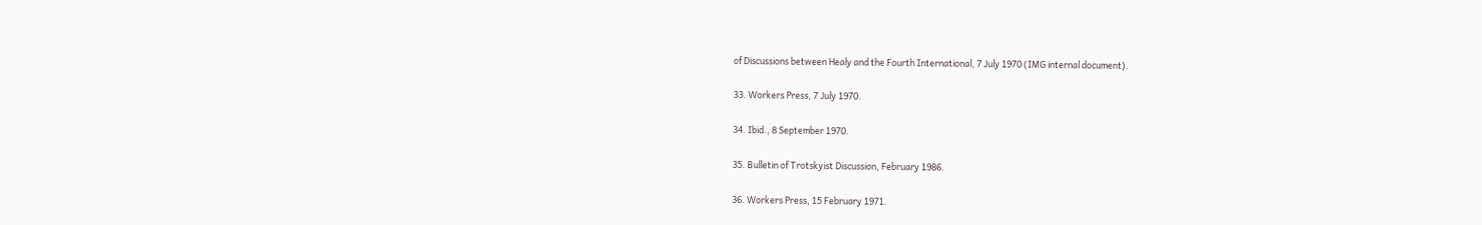of Discussions between Healy and the Fourth International, 7 July 1970 (IMG internal document).

33. Workers Press, 7 July 1970.

34. Ibid., 8 September 1970.

35. Bulletin of Trotskyist Discussion, February 1986.

36. Workers Press, 15 February 1971.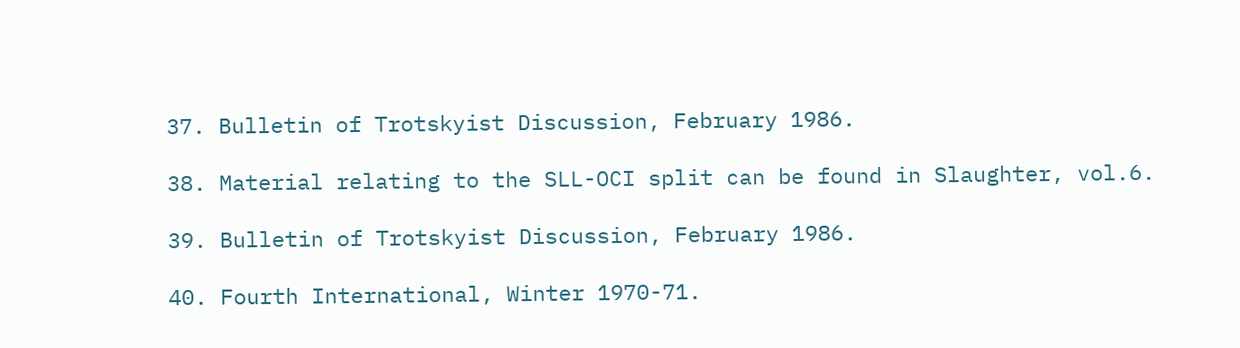37. Bulletin of Trotskyist Discussion, February 1986.

38. Material relating to the SLL-OCI split can be found in Slaughter, vol.6.

39. Bulletin of Trotskyist Discussion, February 1986.

40. Fourth International, Winter 1970-71.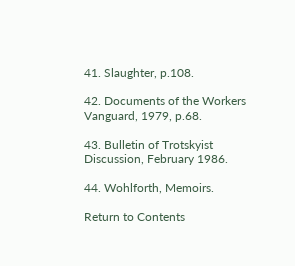41. Slaughter, p.108.

42. Documents of the Workers Vanguard, 1979, p.68.

43. Bulletin of Trotskyist Discussion, February 1986.

44. Wohlforth, Memoirs.

Return to Contents